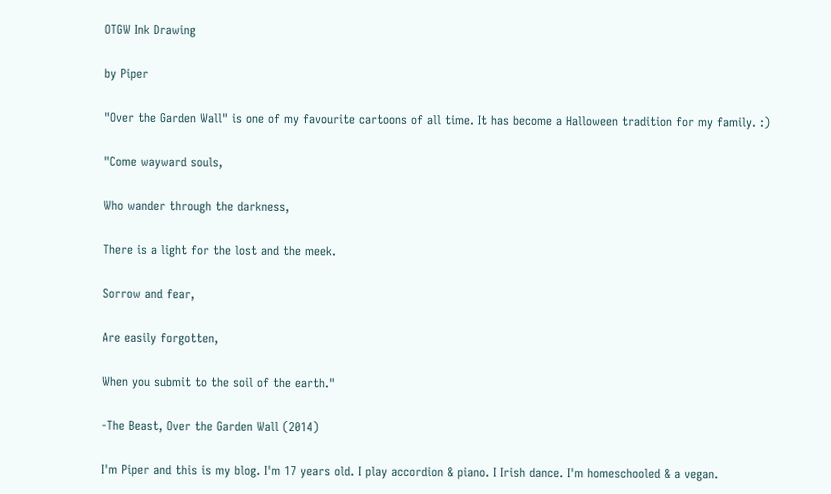OTGW Ink Drawing

by Piper

"Over the Garden Wall" is one of my favourite cartoons of all time. It has become a Halloween tradition for my family. :)

"Come wayward souls,

Who wander through the darkness,

There is a light for the lost and the meek.

Sorrow and fear,

Are easily forgotten,

When you submit to the soil of the earth."

-The Beast, Over the Garden Wall (2014)

I'm Piper and this is my blog. I'm 17 years old. I play accordion & piano. I Irish dance. I'm homeschooled & a vegan.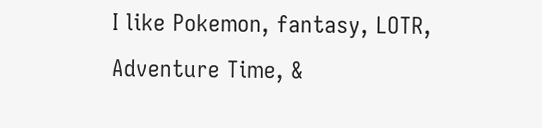I like Pokemon, fantasy, LOTR, Adventure Time, &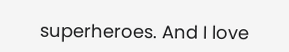superheroes. And I love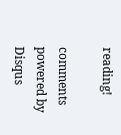reading!

comments powered by Disqus